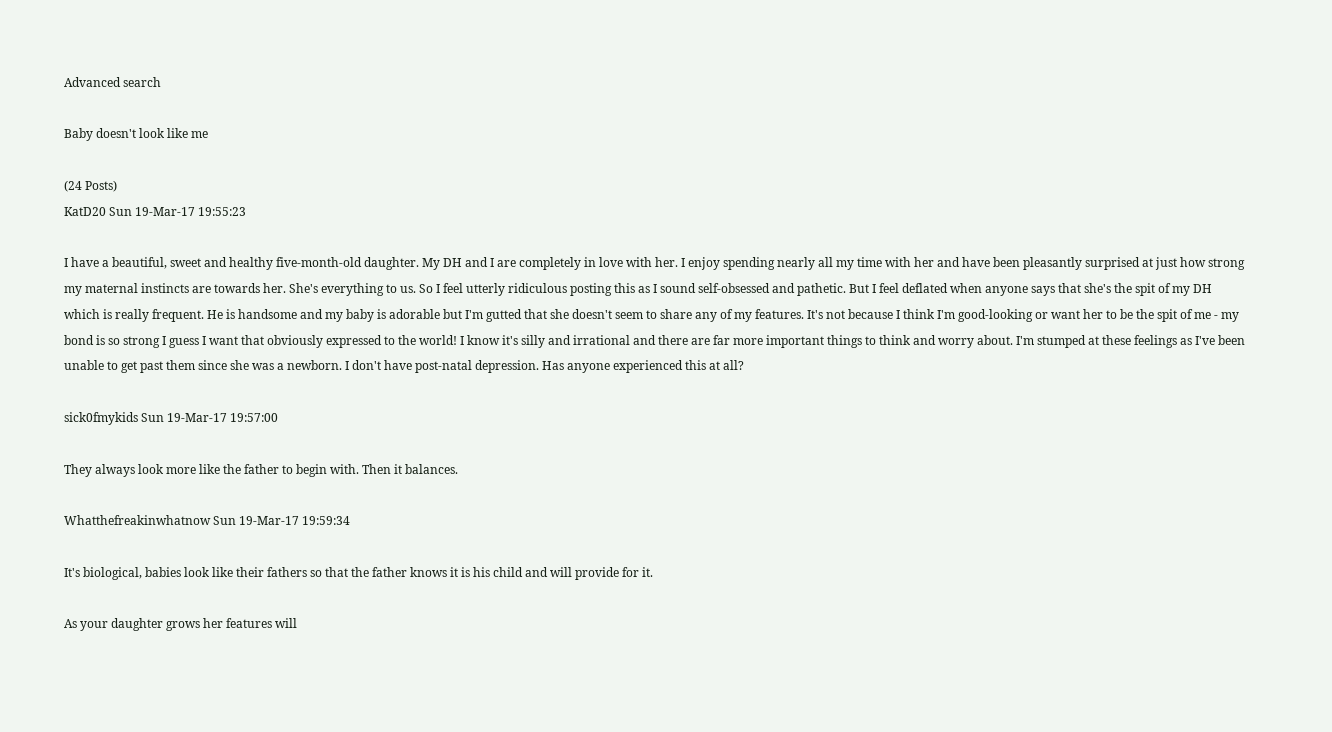Advanced search

Baby doesn't look like me

(24 Posts)
KatD20 Sun 19-Mar-17 19:55:23

I have a beautiful, sweet and healthy five-month-old daughter. My DH and I are completely in love with her. I enjoy spending nearly all my time with her and have been pleasantly surprised at just how strong my maternal instincts are towards her. She's everything to us. So I feel utterly ridiculous posting this as I sound self-obsessed and pathetic. But I feel deflated when anyone says that she's the spit of my DH which is really frequent. He is handsome and my baby is adorable but I'm gutted that she doesn't seem to share any of my features. It's not because I think I'm good-looking or want her to be the spit of me - my bond is so strong I guess I want that obviously expressed to the world! I know it's silly and irrational and there are far more important things to think and worry about. I'm stumped at these feelings as I've been unable to get past them since she was a newborn. I don't have post-natal depression. Has anyone experienced this at all?

sick0fmykids Sun 19-Mar-17 19:57:00

They always look more like the father to begin with. Then it balances.

Whatthefreakinwhatnow Sun 19-Mar-17 19:59:34

It's biological, babies look like their fathers so that the father knows it is his child and will provide for it.

As your daughter grows her features will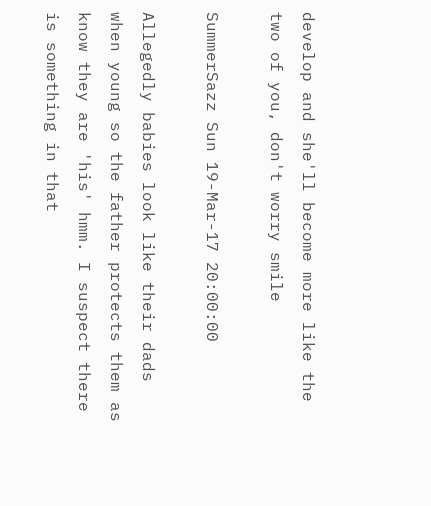develop and she'll become more like the two of you, don't worry smile

SummerSazz Sun 19-Mar-17 20:00:00

Allegedly babies look like their dads when young so the father protects them as know they are 'his' hmm. I suspect there is something in that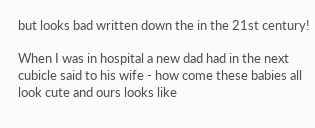but looks bad written down the in the 21st century!

When I was in hospital a new dad had in the next cubicle said to his wife - how come these babies all look cute and ours looks like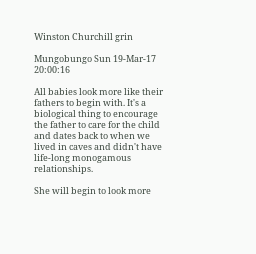Winston Churchill grin

Mungobungo Sun 19-Mar-17 20:00:16

All babies look more like their fathers to begin with. It's a biological thing to encourage the father to care for the child and dates back to when we lived in caves and didn't have life-long monogamous relationships.

She will begin to look more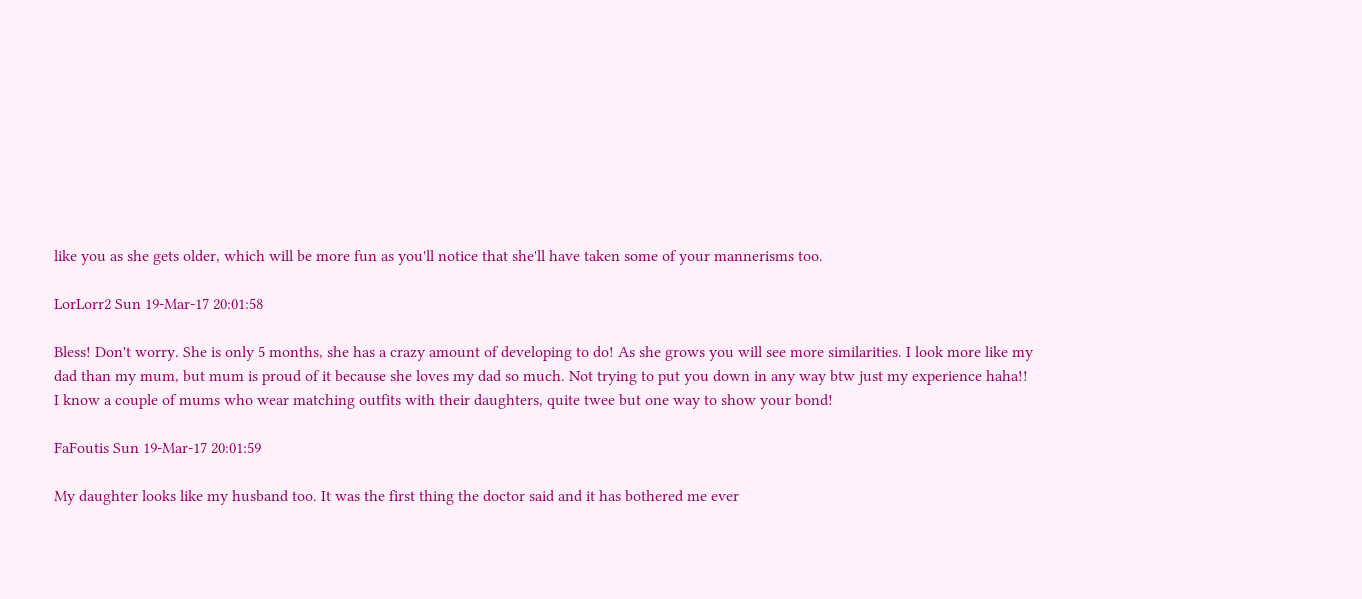like you as she gets older, which will be more fun as you'll notice that she'll have taken some of your mannerisms too.

LorLorr2 Sun 19-Mar-17 20:01:58

Bless! Don't worry. She is only 5 months, she has a crazy amount of developing to do! As she grows you will see more similarities. I look more like my dad than my mum, but mum is proud of it because she loves my dad so much. Not trying to put you down in any way btw just my experience haha!!
I know a couple of mums who wear matching outfits with their daughters, quite twee but one way to show your bond!

FaFoutis Sun 19-Mar-17 20:01:59

My daughter looks like my husband too. It was the first thing the doctor said and it has bothered me ever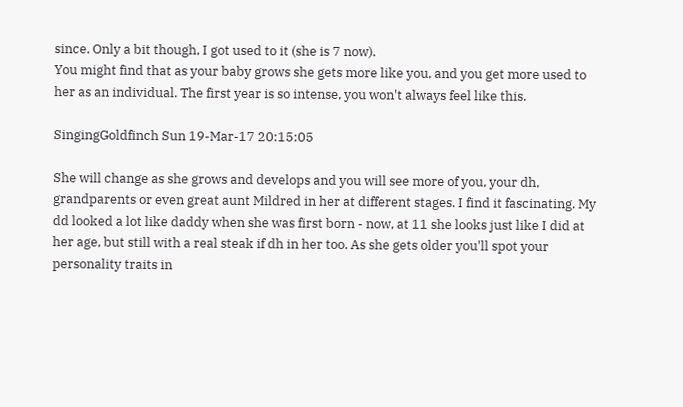since. Only a bit though, I got used to it (she is 7 now).
You might find that as your baby grows she gets more like you, and you get more used to her as an individual. The first year is so intense, you won't always feel like this.

SingingGoldfinch Sun 19-Mar-17 20:15:05

She will change as she grows and develops and you will see more of you, your dh, grandparents or even great aunt Mildred in her at different stages. I find it fascinating. My dd looked a lot like daddy when she was first born - now, at 11 she looks just like I did at her age, but still with a real steak if dh in her too. As she gets older you'll spot your personality traits in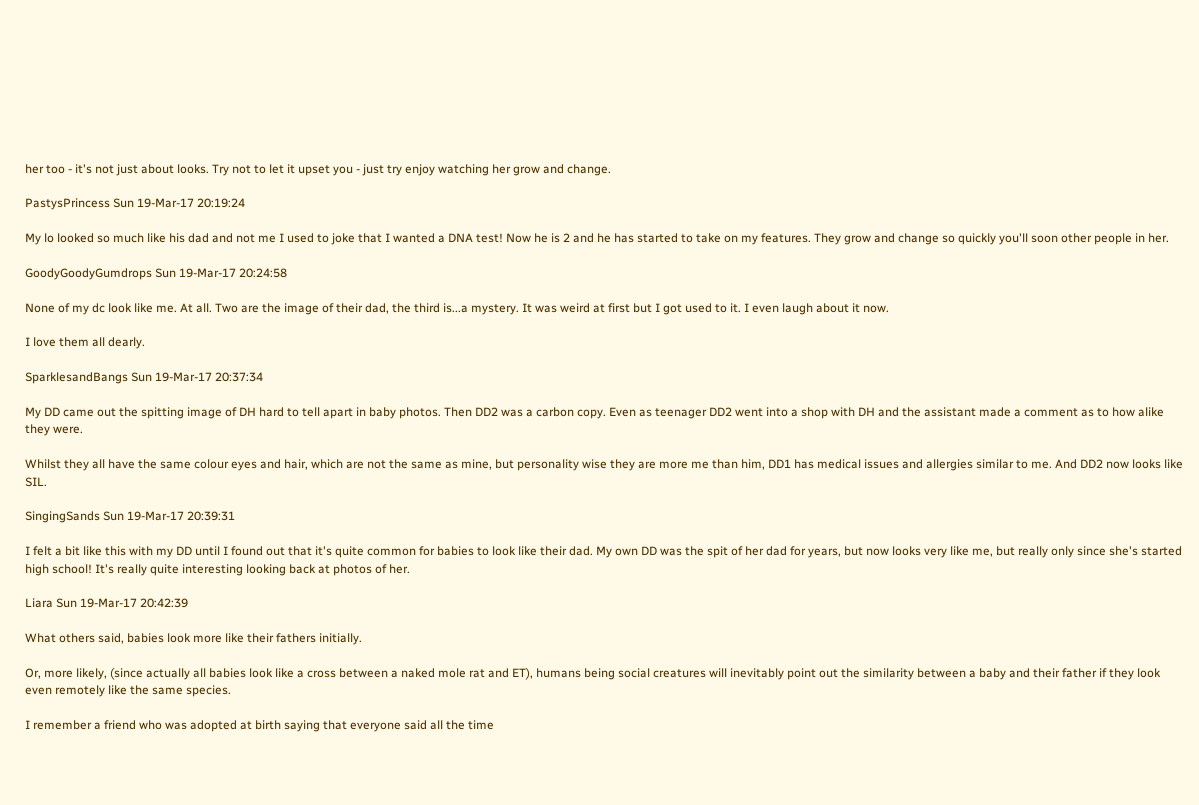her too - it's not just about looks. Try not to let it upset you - just try enjoy watching her grow and change.

PastysPrincess Sun 19-Mar-17 20:19:24

My lo looked so much like his dad and not me I used to joke that I wanted a DNA test! Now he is 2 and he has started to take on my features. They grow and change so quickly you'll soon other people in her.

GoodyGoodyGumdrops Sun 19-Mar-17 20:24:58

None of my dc look like me. At all. Two are the image of their dad, the third is...a mystery. It was weird at first but I got used to it. I even laugh about it now.

I love them all dearly.

SparklesandBangs Sun 19-Mar-17 20:37:34

My DD came out the spitting image of DH hard to tell apart in baby photos. Then DD2 was a carbon copy. Even as teenager DD2 went into a shop with DH and the assistant made a comment as to how alike they were.

Whilst they all have the same colour eyes and hair, which are not the same as mine, but personality wise they are more me than him, DD1 has medical issues and allergies similar to me. And DD2 now looks like SIL.

SingingSands Sun 19-Mar-17 20:39:31

I felt a bit like this with my DD until I found out that it's quite common for babies to look like their dad. My own DD was the spit of her dad for years, but now looks very like me, but really only since she's started high school! It's really quite interesting looking back at photos of her.

Liara Sun 19-Mar-17 20:42:39

What others said, babies look more like their fathers initially.

Or, more likely, (since actually all babies look like a cross between a naked mole rat and ET), humans being social creatures will inevitably point out the similarity between a baby and their father if they look even remotely like the same species.

I remember a friend who was adopted at birth saying that everyone said all the time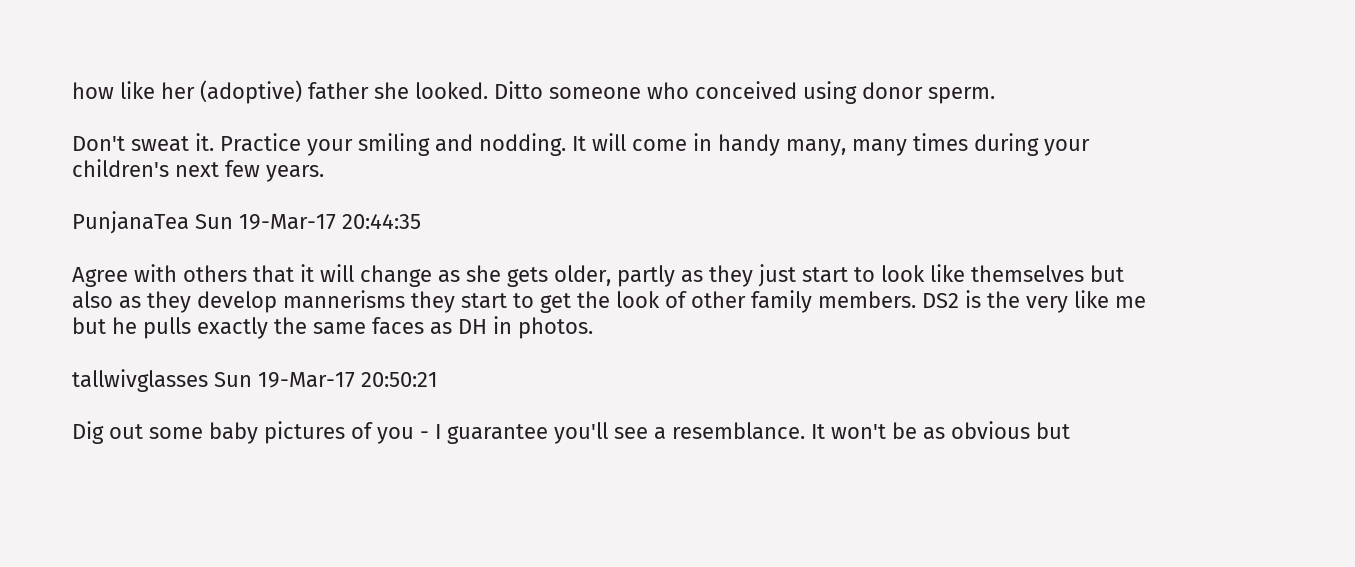how like her (adoptive) father she looked. Ditto someone who conceived using donor sperm.

Don't sweat it. Practice your smiling and nodding. It will come in handy many, many times during your children's next few years.

PunjanaTea Sun 19-Mar-17 20:44:35

Agree with others that it will change as she gets older, partly as they just start to look like themselves but also as they develop mannerisms they start to get the look of other family members. DS2 is the very like me but he pulls exactly the same faces as DH in photos.

tallwivglasses Sun 19-Mar-17 20:50:21

Dig out some baby pictures of you - I guarantee you'll see a resemblance. It won't be as obvious but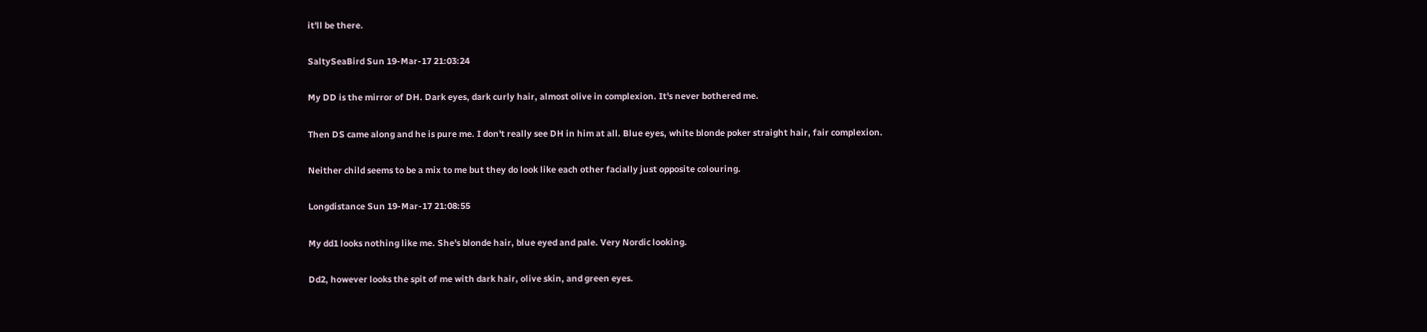it'll be there.

SaltySeaBird Sun 19-Mar-17 21:03:24

My DD is the mirror of DH. Dark eyes, dark curly hair, almost olive in complexion. It's never bothered me.

Then DS came along and he is pure me. I don't really see DH in him at all. Blue eyes, white blonde poker straight hair, fair complexion.

Neither child seems to be a mix to me but they do look like each other facially just opposite colouring.

Longdistance Sun 19-Mar-17 21:08:55

My dd1 looks nothing like me. She's blonde hair, blue eyed and pale. Very Nordic looking.

Dd2, however looks the spit of me with dark hair, olive skin, and green eyes.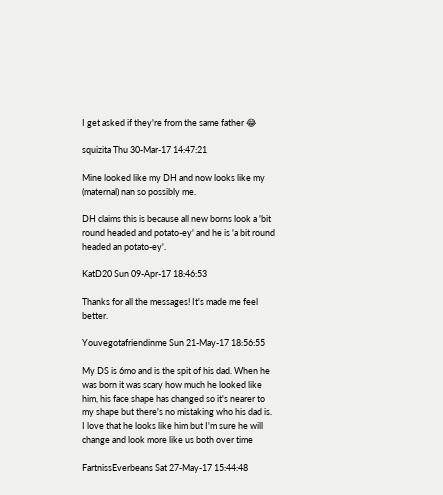I get asked if they're from the same father 😂

squizita Thu 30-Mar-17 14:47:21

Mine looked like my DH and now looks like my (maternal) nan so possibly me.

DH claims this is because all new borns look a 'bit round headed and potato-ey' and he is 'a bit round headed an potato-ey'.

KatD20 Sun 09-Apr-17 18:46:53

Thanks for all the messages! It's made me feel better.

Youvegotafriendinme Sun 21-May-17 18:56:55

My DS is 6mo and is the spit of his dad. When he was born it was scary how much he looked like him, his face shape has changed so it's nearer to my shape but there's no mistaking who his dad is. I love that he looks like him but I'm sure he will change and look more like us both over time

FartnissEverbeans Sat 27-May-17 15:44:48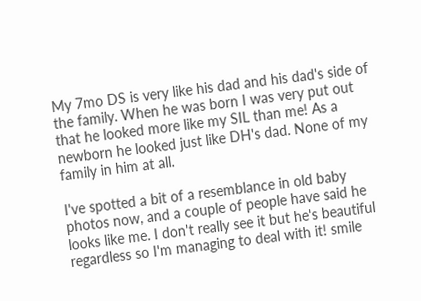My 7mo DS is very like his dad and his dad's side of the family. When he was born I was very put out that he looked more like my SIL than me! As a newborn he looked just like DH's dad. None of my family in him at all.

I've spotted a bit of a resemblance in old baby photos now, and a couple of people have said he looks like me. I don't really see it but he's beautiful regardless so I'm managing to deal with it! smile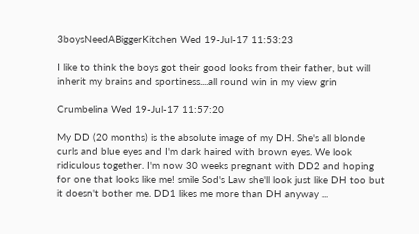3boysNeedABiggerKitchen Wed 19-Jul-17 11:53:23

I like to think the boys got their good looks from their father, but will inherit my brains and sportiness....all round win in my view grin

Crumbelina Wed 19-Jul-17 11:57:20

My DD (20 months) is the absolute image of my DH. She's all blonde curls and blue eyes and I'm dark haired with brown eyes. We look ridiculous together. I'm now 30 weeks pregnant with DD2 and hoping for one that looks like me! smile Sod's Law she'll look just like DH too but it doesn't bother me. DD1 likes me more than DH anyway ...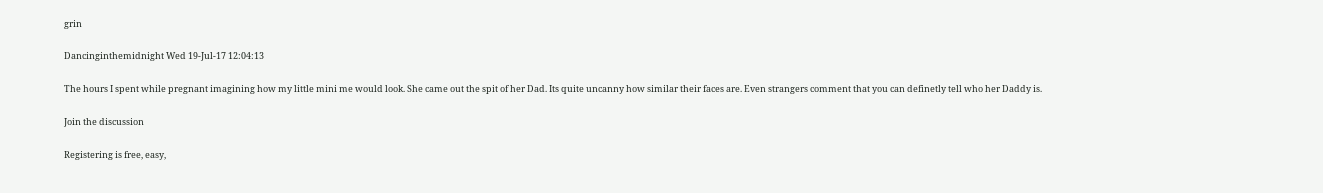grin

Dancinginthemidnight Wed 19-Jul-17 12:04:13

The hours I spent while pregnant imagining how my little mini me would look. She came out the spit of her Dad. Its quite uncanny how similar their faces are. Even strangers comment that you can definetly tell who her Daddy is.

Join the discussion

Registering is free, easy,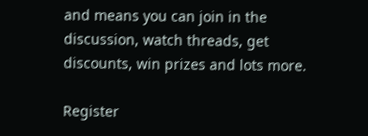and means you can join in the discussion, watch threads, get discounts, win prizes and lots more.

Register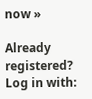now »

Already registered? Log in with: